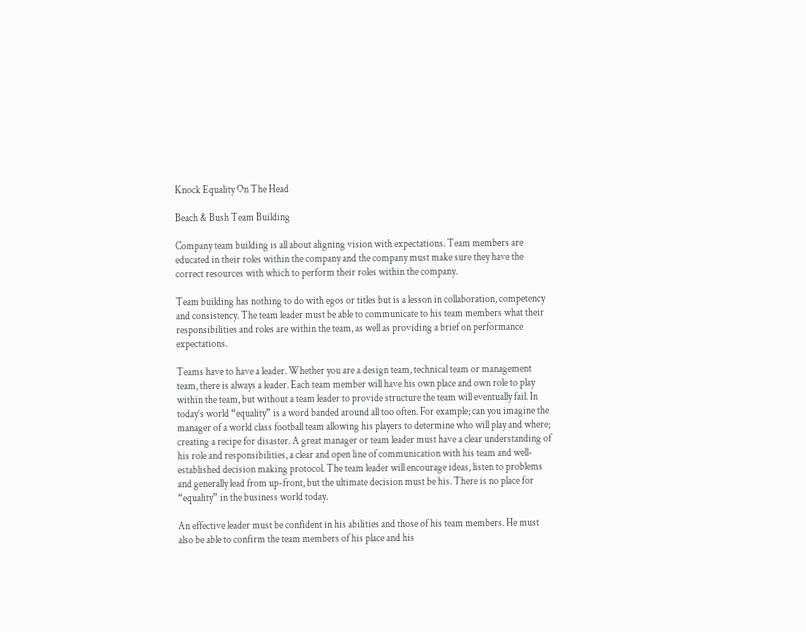Knock Equality On The Head

Beach & Bush Team Building

Company team building is all about aligning vision with expectations. Team members are educated in their roles within the company and the company must make sure they have the correct resources with which to perform their roles within the company.

Team building has nothing to do with egos or titles but is a lesson in collaboration, competency and consistency. The team leader must be able to communicate to his team members what their responsibilities and roles are within the team, as well as providing a brief on performance expectations.

Teams have to have a leader. Whether you are a design team, technical team or management team, there is always a leader. Each team member will have his own place and own role to play within the team, but without a team leader to provide structure the team will eventually fail. In today’s world “equality” is a word banded around all too often. For example; can you imagine the manager of a world class football team allowing his players to determine who will play and where; creating a recipe for disaster. A great manager or team leader must have a clear understanding of his role and responsibilities, a clear and open line of communication with his team and well-established decision making protocol. The team leader will encourage ideas, listen to problems and generally lead from up-front, but the ultimate decision must be his. There is no place for “equality” in the business world today.

An effective leader must be confident in his abilities and those of his team members. He must also be able to confirm the team members of his place and his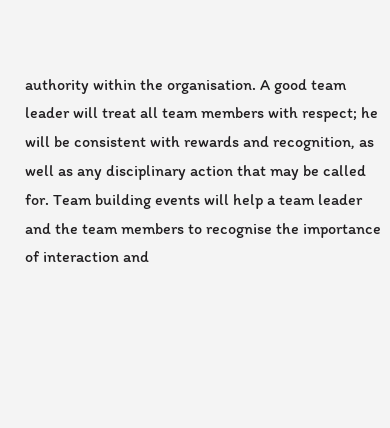authority within the organisation. A good team leader will treat all team members with respect; he will be consistent with rewards and recognition, as well as any disciplinary action that may be called for. Team building events will help a team leader and the team members to recognise the importance of interaction and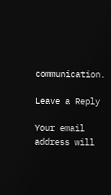communication.

Leave a Reply

Your email address will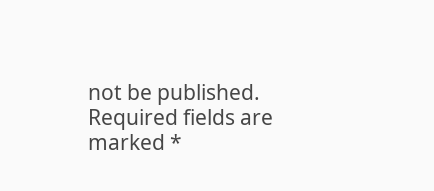not be published. Required fields are marked *